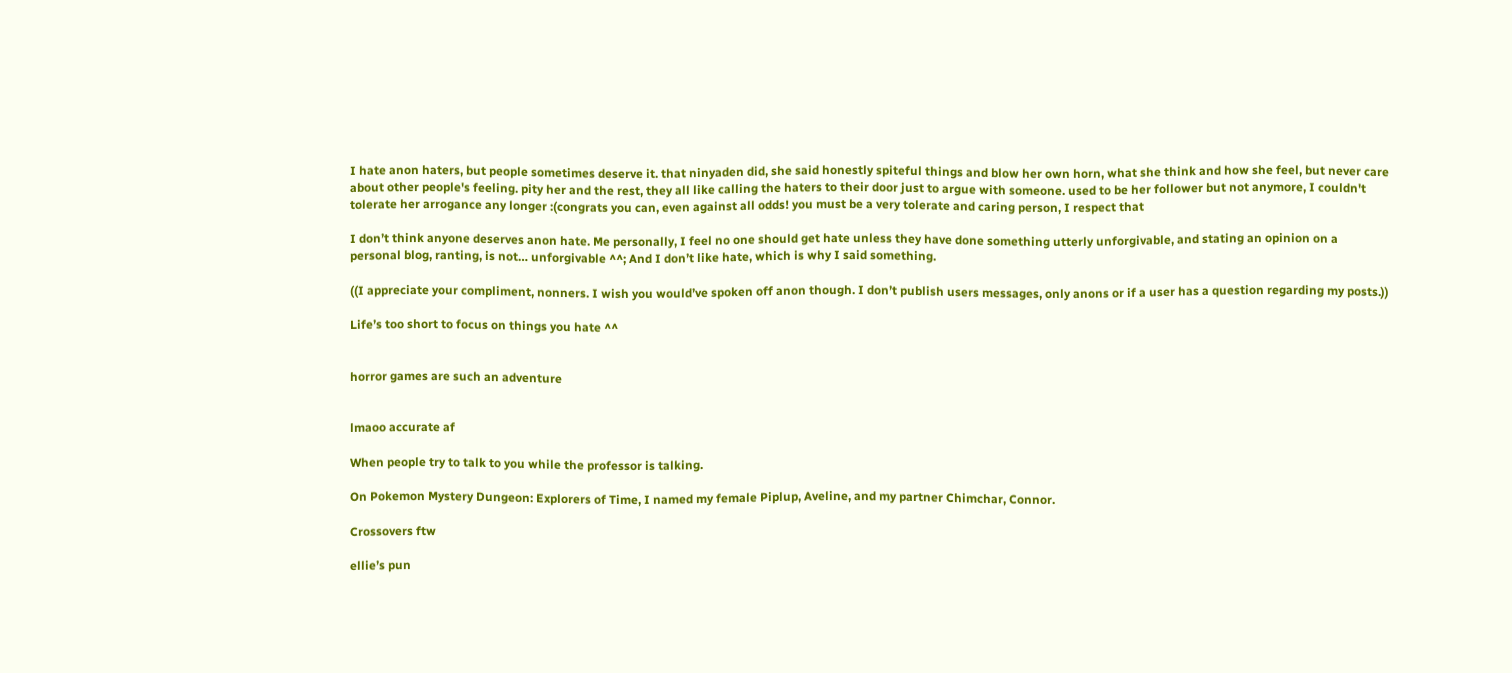I hate anon haters, but people sometimes deserve it. that ninyaden did, she said honestly spiteful things and blow her own horn, what she think and how she feel, but never care about other people's feeling. pity her and the rest, they all like calling the haters to their door just to argue with someone. used to be her follower but not anymore, I couldn't tolerate her arrogance any longer :(congrats you can, even against all odds! you must be a very tolerate and caring person, I respect that

I don’t think anyone deserves anon hate. Me personally, I feel no one should get hate unless they have done something utterly unforgivable, and stating an opinion on a personal blog, ranting, is not… unforgivable ^^; And I don’t like hate, which is why I said something.

((I appreciate your compliment, nonners. I wish you would’ve spoken off anon though. I don’t publish users messages, only anons or if a user has a question regarding my posts.))

Life’s too short to focus on things you hate ^^


horror games are such an adventure


lmaoo accurate af

When people try to talk to you while the professor is talking.

On Pokemon Mystery Dungeon: Explorers of Time, I named my female Piplup, Aveline, and my partner Chimchar, Connor.

Crossovers ftw

ellie’s pun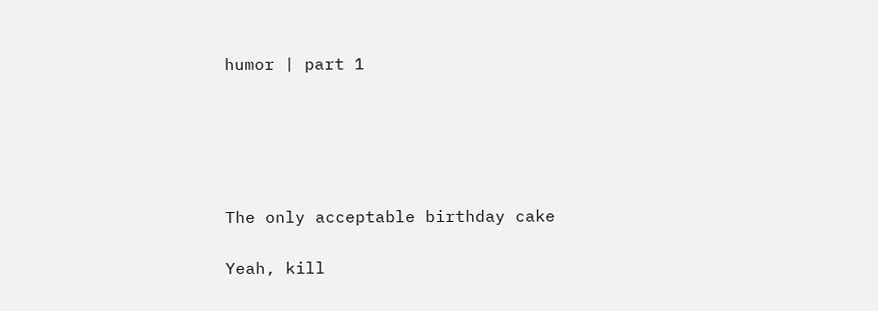humor | part 1





The only acceptable birthday cake

Yeah, kill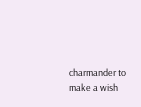charmander to make a wish